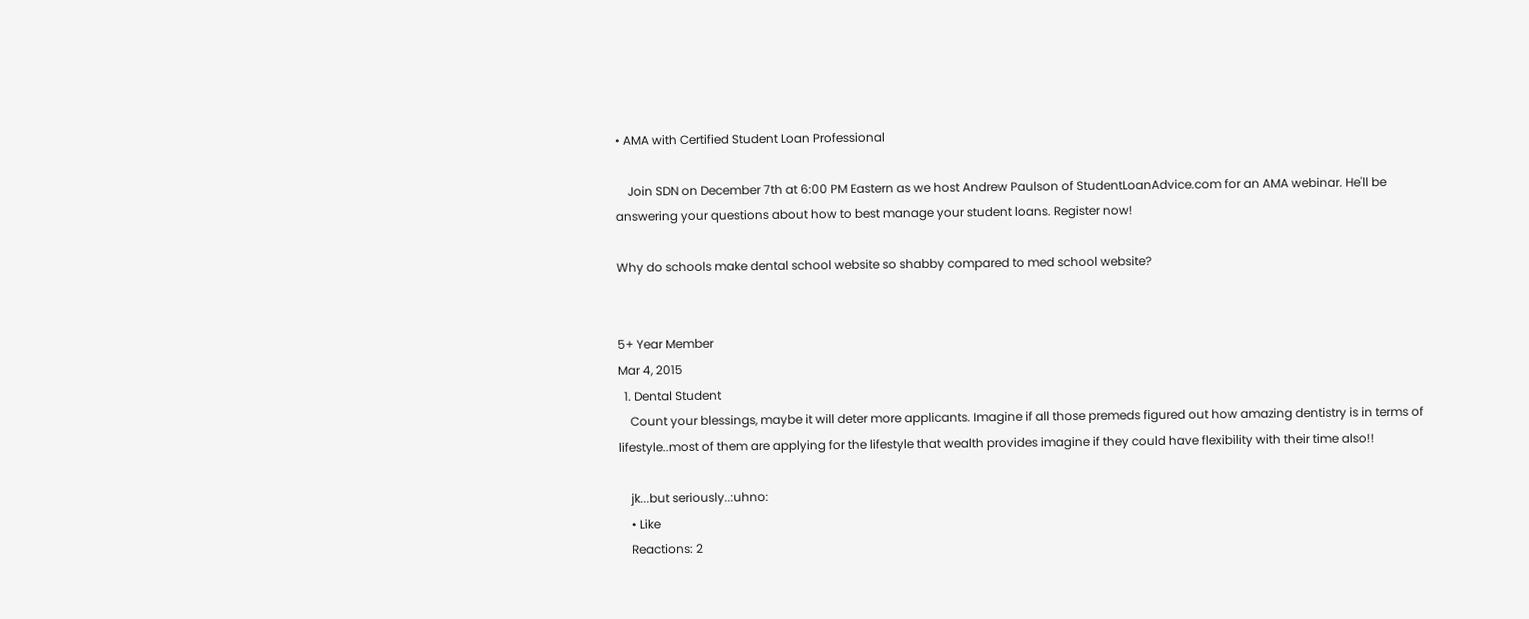• AMA with Certified Student Loan Professional

    Join SDN on December 7th at 6:00 PM Eastern as we host Andrew Paulson of StudentLoanAdvice.com for an AMA webinar. He'll be answering your questions about how to best manage your student loans. Register now!

Why do schools make dental school website so shabby compared to med school website?


5+ Year Member
Mar 4, 2015
  1. Dental Student
    Count your blessings, maybe it will deter more applicants. Imagine if all those premeds figured out how amazing dentistry is in terms of lifestyle..most of them are applying for the lifestyle that wealth provides imagine if they could have flexibility with their time also!!

    jk...but seriously..:uhno:
    • Like
    Reactions: 2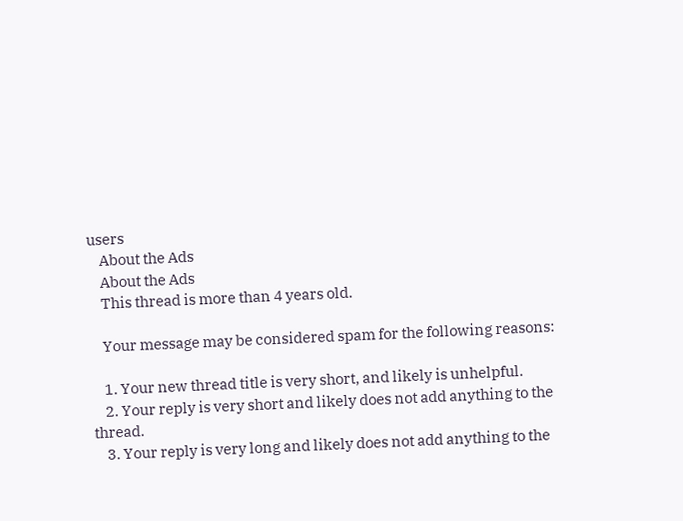users
    About the Ads
    About the Ads
    This thread is more than 4 years old.

    Your message may be considered spam for the following reasons:

    1. Your new thread title is very short, and likely is unhelpful.
    2. Your reply is very short and likely does not add anything to the thread.
    3. Your reply is very long and likely does not add anything to the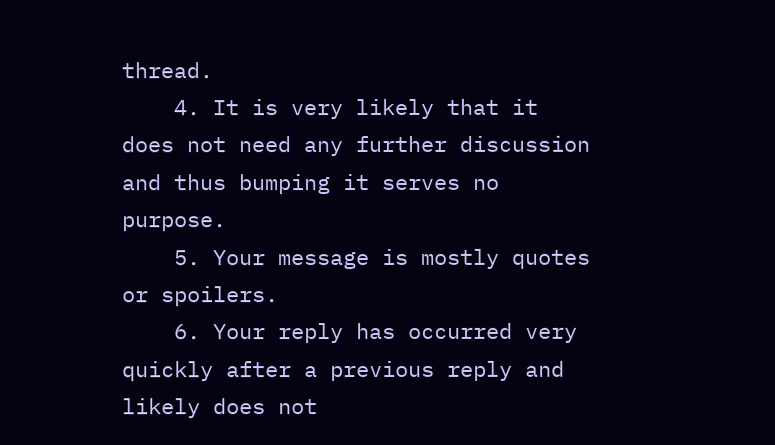thread.
    4. It is very likely that it does not need any further discussion and thus bumping it serves no purpose.
    5. Your message is mostly quotes or spoilers.
    6. Your reply has occurred very quickly after a previous reply and likely does not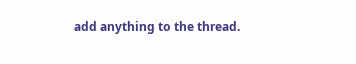add anything to the thread.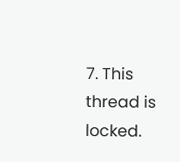7. This thread is locked.